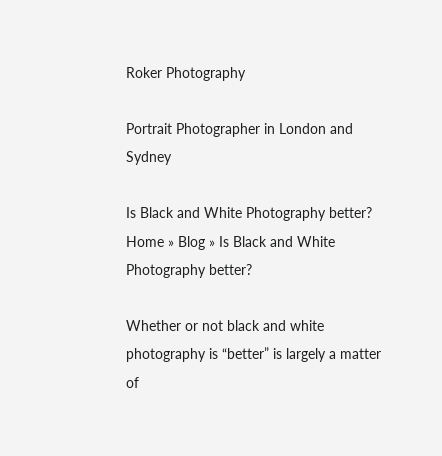Roker Photography

Portrait Photographer in London and Sydney

Is Black and White Photography better?
Home » Blog » Is Black and White Photography better?

Whether or not black and white photography is “better” is largely a matter of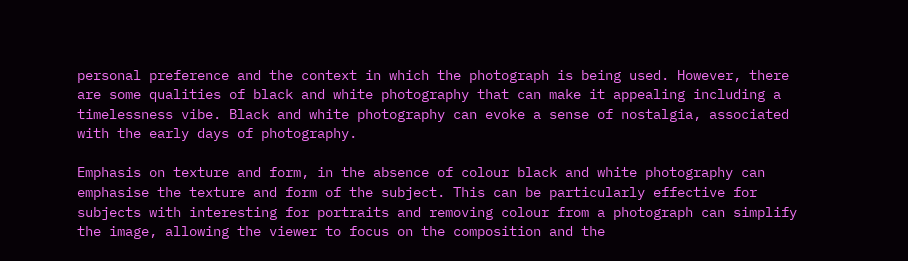personal preference and the context in which the photograph is being used. However, there are some qualities of black and white photography that can make it appealing including a timelessness vibe. Black and white photography can evoke a sense of nostalgia, associated with the early days of photography.

Emphasis on texture and form, in the absence of colour black and white photography can emphasise the texture and form of the subject. This can be particularly effective for subjects with interesting for portraits and removing colour from a photograph can simplify the image, allowing the viewer to focus on the composition and the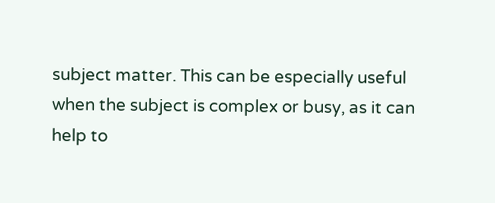subject matter. This can be especially useful when the subject is complex or busy, as it can help to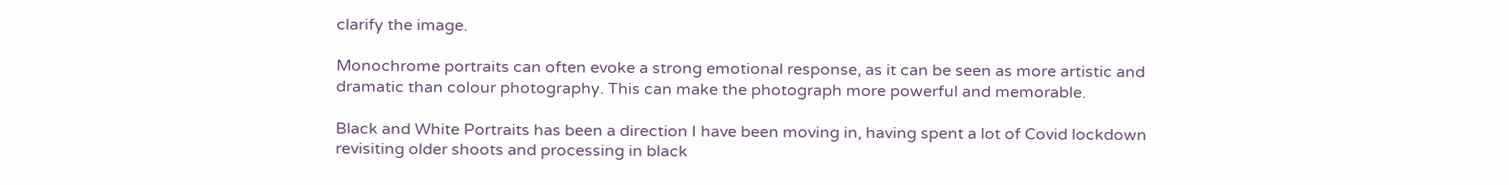clarify the image.

Monochrome portraits can often evoke a strong emotional response, as it can be seen as more artistic and dramatic than colour photography. This can make the photograph more powerful and memorable.

Black and White Portraits has been a direction I have been moving in, having spent a lot of Covid lockdown revisiting older shoots and processing in black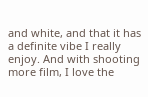and white, and that it has a definite vibe I really enjoy. And with shooting more film, I love the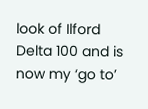look of Ilford Delta 100 and is now my ‘go to’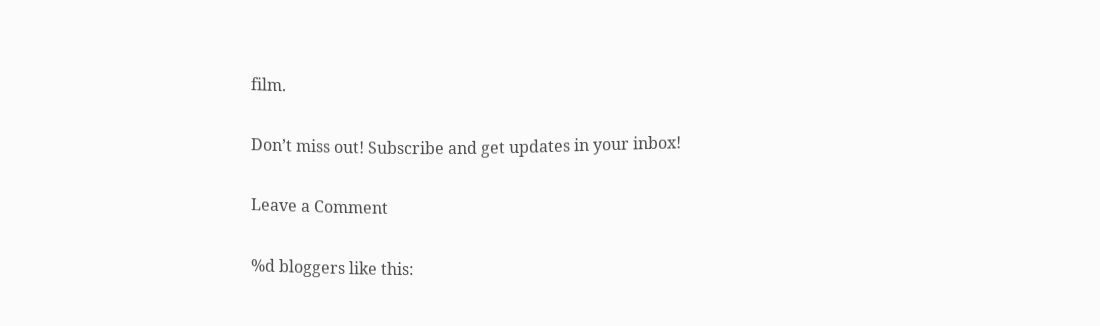film.

Don’t miss out! Subscribe and get updates in your inbox!

Leave a Comment

%d bloggers like this: